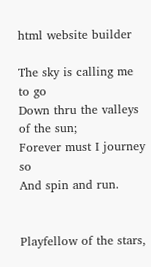html website builder

The sky is calling me to go
Down thru the valleys of the sun;
Forever must I journey so
And spin and run.


Playfellow of the stars,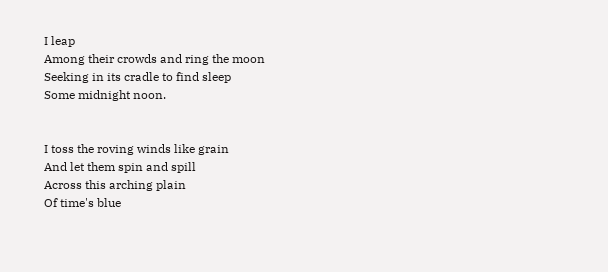I leap
Among their crowds and ring the moon
Seeking in its cradle to find sleep
Some midnight noon.


I toss the roving winds like grain
And let them spin and spill
Across this arching plain
Of time's blue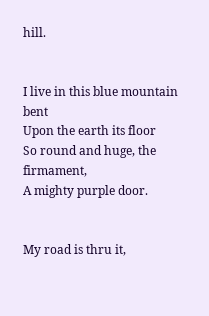hill.


I live in this blue mountain bent
Upon the earth its floor
So round and huge, the firmament,
A mighty purple door.


My road is thru it,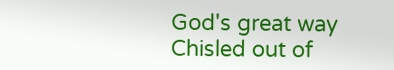God's great way
Chisled out of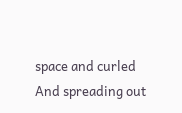space and curled
And spreading out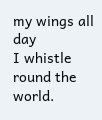my wings all day
I whistle round the world.